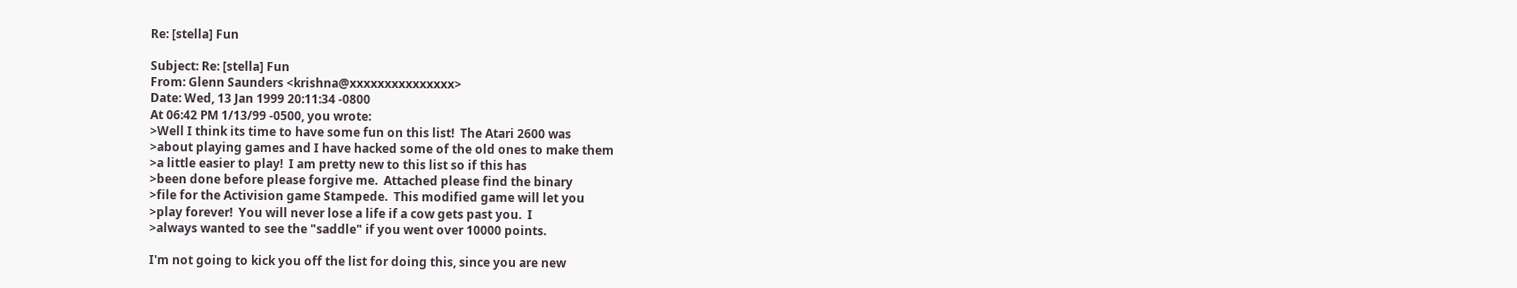Re: [stella] Fun

Subject: Re: [stella] Fun
From: Glenn Saunders <krishna@xxxxxxxxxxxxxxx>
Date: Wed, 13 Jan 1999 20:11:34 -0800
At 06:42 PM 1/13/99 -0500, you wrote:
>Well I think its time to have some fun on this list!  The Atari 2600 was
>about playing games and I have hacked some of the old ones to make them
>a little easier to play!  I am pretty new to this list so if this has
>been done before please forgive me.  Attached please find the binary
>file for the Activision game Stampede.  This modified game will let you
>play forever!  You will never lose a life if a cow gets past you.  I
>always wanted to see the "saddle" if you went over 10000 points.

I'm not going to kick you off the list for doing this, since you are new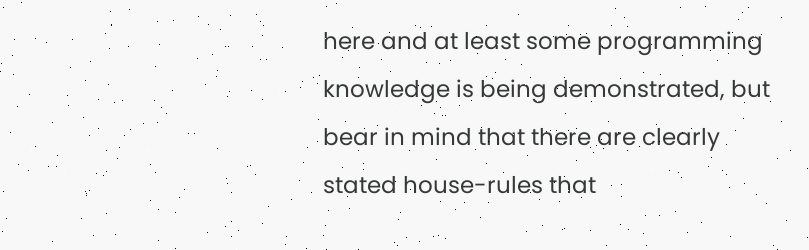here and at least some programming knowledge is being demonstrated, but
bear in mind that there are clearly stated house-rules that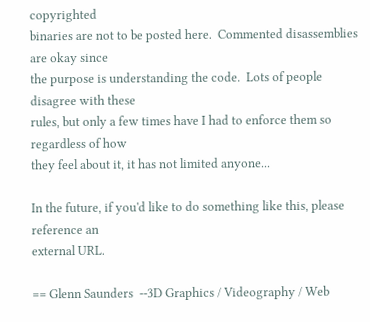copyrighted
binaries are not to be posted here.  Commented disassemblies are okay since
the purpose is understanding the code.  Lots of people disagree with these
rules, but only a few times have I had to enforce them so regardless of how
they feel about it, it has not limited anyone...

In the future, if you'd like to do something like this, please reference an
external URL.

== Glenn Saunders  --3D Graphics / Videography / Web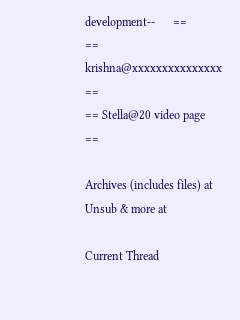development--      ==
== krishna@xxxxxxxxxxxxxxx ==
== Stella@20 video page    ==

Archives (includes files) at
Unsub & more at

Current Thread